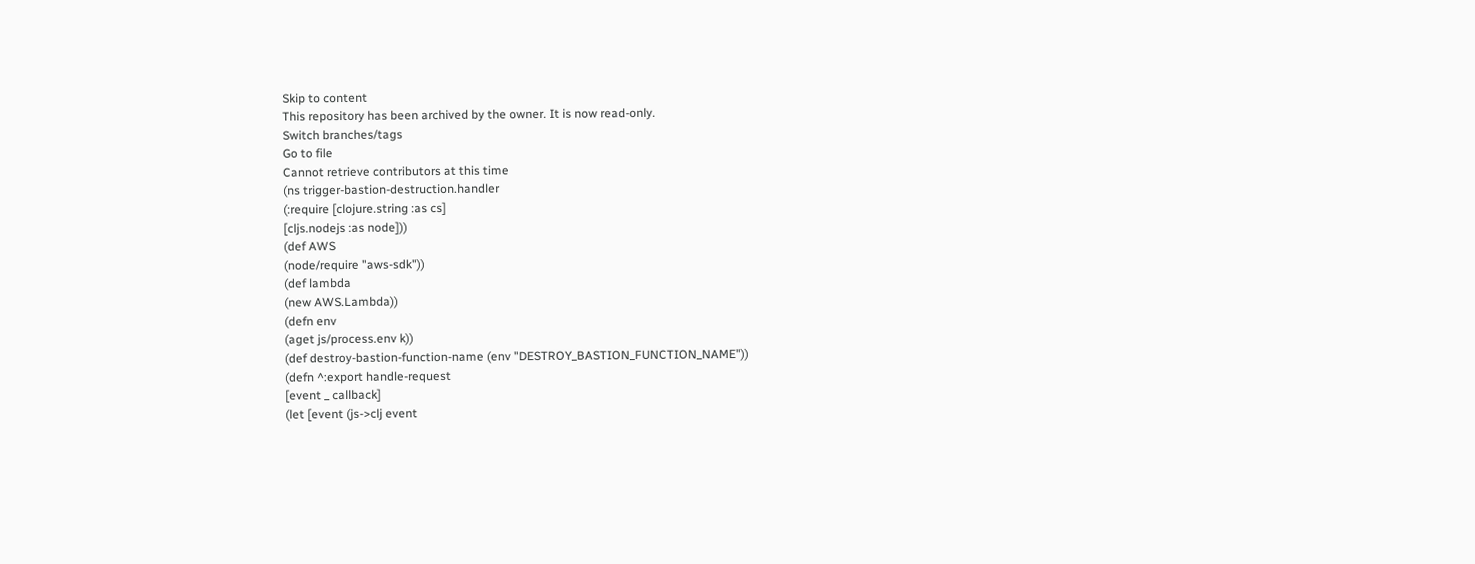Skip to content
This repository has been archived by the owner. It is now read-only.
Switch branches/tags
Go to file
Cannot retrieve contributors at this time
(ns trigger-bastion-destruction.handler
(:require [clojure.string :as cs]
[cljs.nodejs :as node]))
(def AWS
(node/require "aws-sdk"))
(def lambda
(new AWS.Lambda))
(defn env
(aget js/process.env k))
(def destroy-bastion-function-name (env "DESTROY_BASTION_FUNCTION_NAME"))
(defn ^:export handle-request
[event _ callback]
(let [event (js->clj event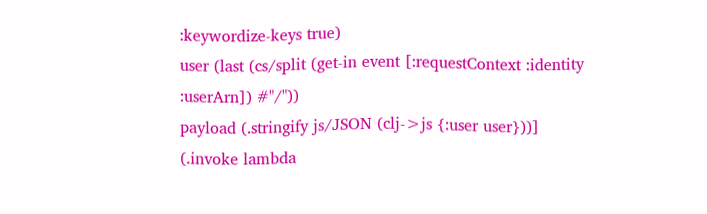:keywordize-keys true)
user (last (cs/split (get-in event [:requestContext :identity :userArn]) #"/"))
payload (.stringify js/JSON (clj->js {:user user}))]
(.invoke lambda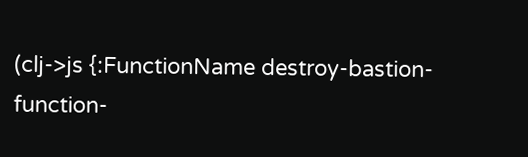(clj->js {:FunctionName destroy-bastion-function-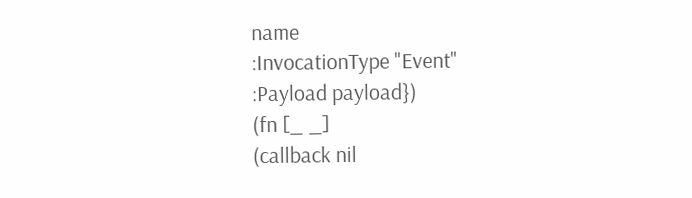name
:InvocationType "Event"
:Payload payload})
(fn [_ _]
(callback nil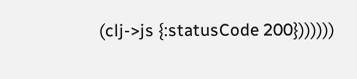(clj->js {:statusCode 200}))))))